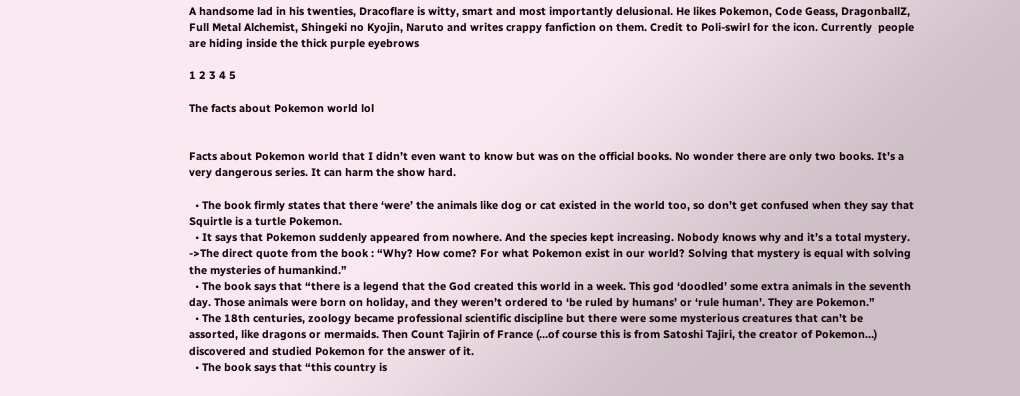A handsome lad in his twenties, Dracoflare is witty, smart and most importantly delusional. He likes Pokemon, Code Geass, DragonballZ, Full Metal Alchemist, Shingeki no Kyojin, Naruto and writes crappy fanfiction on them. Credit to Poli-swirl for the icon. Currently  people are hiding inside the thick purple eyebrows

1 2 3 4 5

The facts about Pokemon world lol


Facts about Pokemon world that I didn’t even want to know but was on the official books. No wonder there are only two books. It’s a very dangerous series. It can harm the show hard.

  • The book firmly states that there ‘were’ the animals like dog or cat existed in the world too, so don’t get confused when they say that Squirtle is a turtle Pokemon.
  • It says that Pokemon suddenly appeared from nowhere. And the species kept increasing. Nobody knows why and it’s a total mystery. ->The direct quote from the book : “Why? How come? For what Pokemon exist in our world? Solving that mystery is equal with solving the mysteries of humankind.”
  • The book says that “there is a legend that the God created this world in a week. This god ‘doodled’ some extra animals in the seventh day. Those animals were born on holiday, and they weren’t ordered to ‘be ruled by humans’ or ‘rule human’. They are Pokemon.”
  • The 18th centuries, zoology became professional scientific discipline but there were some mysterious creatures that can’t be assorted, like dragons or mermaids. Then Count Tajirin of France (…of course this is from Satoshi Tajiri, the creator of Pokemon…) discovered and studied Pokemon for the answer of it.
  • The book says that “this country is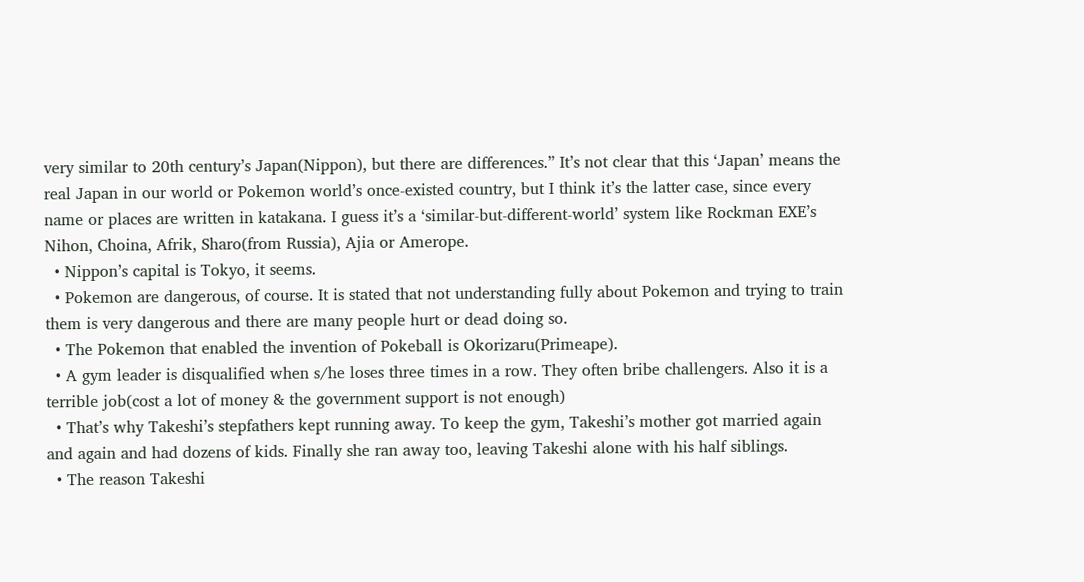very similar to 20th century’s Japan(Nippon), but there are differences.” It’s not clear that this ‘Japan’ means the real Japan in our world or Pokemon world’s once-existed country, but I think it’s the latter case, since every name or places are written in katakana. I guess it’s a ‘similar-but-different-world’ system like Rockman EXE’s Nihon, Choina, Afrik, Sharo(from Russia), Ajia or Amerope.
  • Nippon’s capital is Tokyo, it seems.
  • Pokemon are dangerous, of course. It is stated that not understanding fully about Pokemon and trying to train them is very dangerous and there are many people hurt or dead doing so.
  • The Pokemon that enabled the invention of Pokeball is Okorizaru(Primeape).
  • A gym leader is disqualified when s/he loses three times in a row. They often bribe challengers. Also it is a terrible job(cost a lot of money & the government support is not enough)
  • That’s why Takeshi’s stepfathers kept running away. To keep the gym, Takeshi’s mother got married again and again and had dozens of kids. Finally she ran away too, leaving Takeshi alone with his half siblings.
  • The reason Takeshi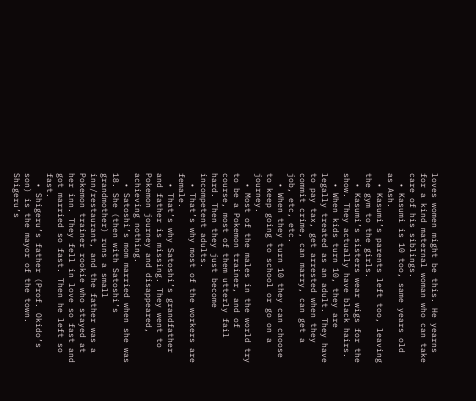loves women might be this. He yearns for a kind maternal woman who can take care of his siblings.
  • Kasumi is 10 too, same years old as Ash.
  • Kasumi’s parents left too, leaving the gym to the girls.
  • Kasumi’s sisters wear wigs for the show. They actually have black hairs.
  • When kids turn 10, they are legally treated as an adult. They have to pay tax, get arrested when they commit crime, can marry, can get a job, etc, etc.
  • When they turn 10 they can choose to keep going to school or go on a journey.
  • Most of the males in the world try to be a Pokemon trainer, and of course, most of them utterly fail hard. Then they just become incompetent adults.
  • That’s why most of the workers are female.
  • That’s why Satoshi’s grandfather and father is missing. They went to Pokemon journey and disappeared, achieving nothing.
  • Satoshi’s mom married when she was 18. She (then with Satoshi’s grandmother) runs a small inn/restaurant, and the father was a Pokemon trainer rookie who stayed at her inn. They fell in love so fast and got married so fast. Then he left so fast.
  • Shigeru’s father (Prof. Okido’s son) is the mayor of the town. Shigeru’s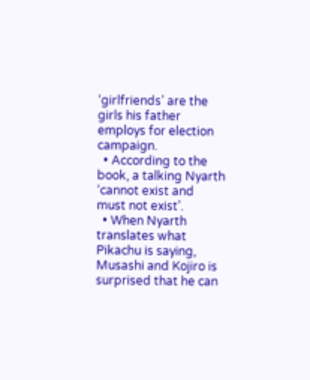‘girlfriends’ are the girls his father employs for election campaign.
  • According to the book, a talking Nyarth ‘cannot exist and must not exist’.
  • When Nyarth translates what Pikachu is saying, Musashi and Kojiro is surprised that he can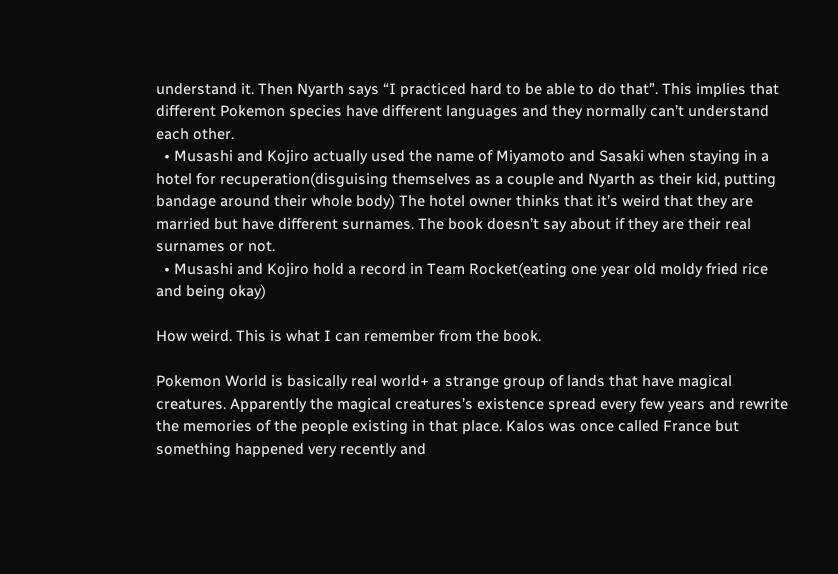understand it. Then Nyarth says “I practiced hard to be able to do that”. This implies that different Pokemon species have different languages and they normally can’t understand each other.
  • Musashi and Kojiro actually used the name of Miyamoto and Sasaki when staying in a hotel for recuperation(disguising themselves as a couple and Nyarth as their kid, putting bandage around their whole body) The hotel owner thinks that it’s weird that they are married but have different surnames. The book doesn’t say about if they are their real surnames or not.
  • Musashi and Kojiro hold a record in Team Rocket(eating one year old moldy fried rice and being okay)

How weird. This is what I can remember from the book.

Pokemon World is basically real world+ a strange group of lands that have magical creatures. Apparently the magical creatures’s existence spread every few years and rewrite the memories of the people existing in that place. Kalos was once called France but something happened very recently and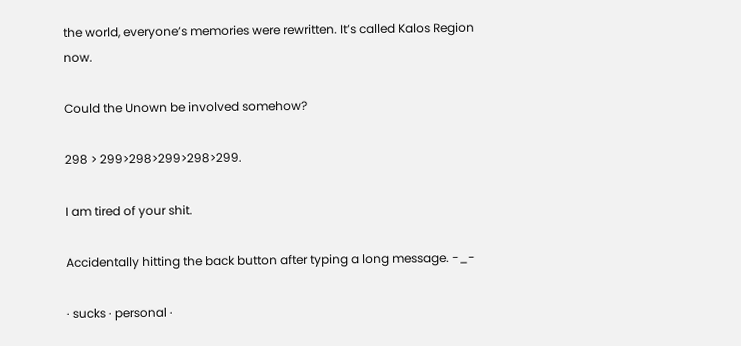the world, everyone’s memories were rewritten. It’s called Kalos Region now.

Could the Unown be involved somehow?

298 > 299>298>299>298>299.

I am tired of your shit.

Accidentally hitting the back button after typing a long message. -_-

· sucks · personal ·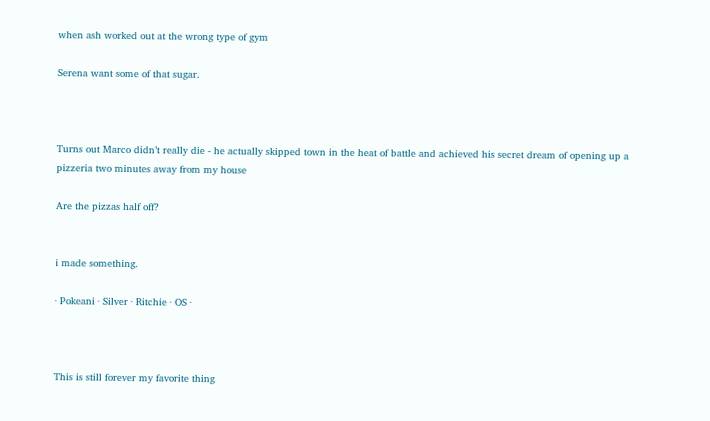when ash worked out at the wrong type of gym

Serena want some of that sugar.



Turns out Marco didn’t really die - he actually skipped town in the heat of battle and achieved his secret dream of opening up a pizzeria two minutes away from my house

Are the pizzas half off?


i made something.

· Pokeani · Silver · Ritchie · OS ·



This is still forever my favorite thing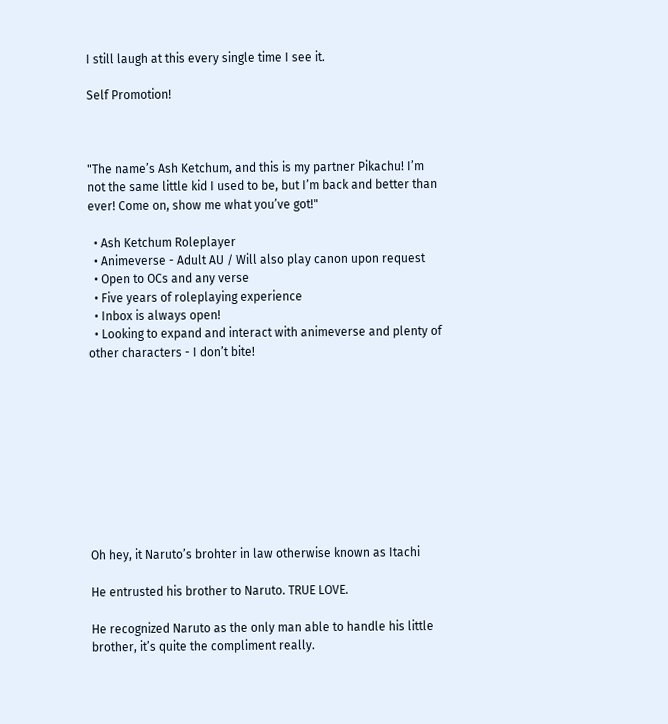I still laugh at this every single time I see it.

Self Promotion!



"The name’s Ash Ketchum, and this is my partner Pikachu! I’m not the same little kid I used to be, but I’m back and better than ever! Come on, show me what you’ve got!"

  • Ash Ketchum Roleplayer
  • Animeverse - Adult AU / Will also play canon upon request
  • Open to OCs and any verse
  • Five years of roleplaying experience
  • Inbox is always open!
  • Looking to expand and interact with animeverse and plenty of other characters - I don’t bite!










Oh hey, it Naruto’s brohter in law otherwise known as Itachi

He entrusted his brother to Naruto. TRUE LOVE.

He recognized Naruto as the only man able to handle his little brother, it’s quite the compliment really.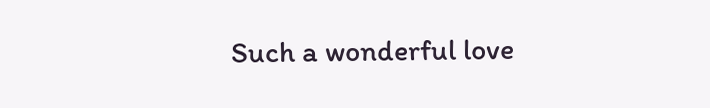Such a wonderful love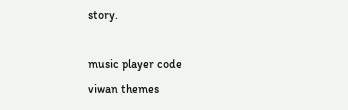story.

music player code
viwan themes